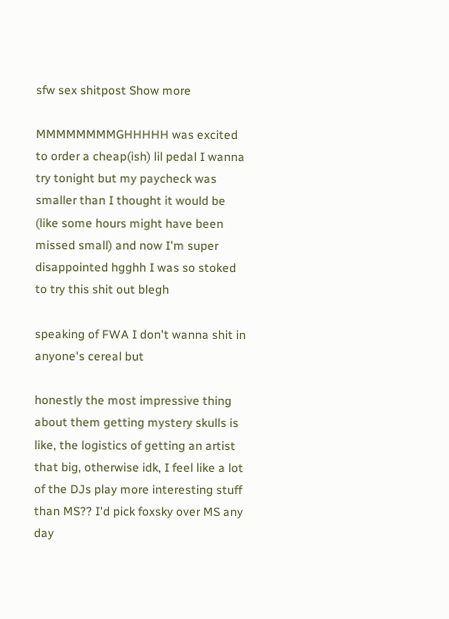sfw sex shitpost Show more

MMMMMMMMGHHHHH was excited to order a cheap(ish) lil pedal I wanna try tonight but my paycheck was smaller than I thought it would be (like some hours might have been missed small) and now I'm super disappointed hgghh I was so stoked to try this shit out blegh

speaking of FWA I don't wanna shit in anyone's cereal but

honestly the most impressive thing about them getting mystery skulls is like, the logistics of getting an artist that big, otherwise idk, I feel like a lot of the DJs play more interesting stuff than MS?? I'd pick foxsky over MS any day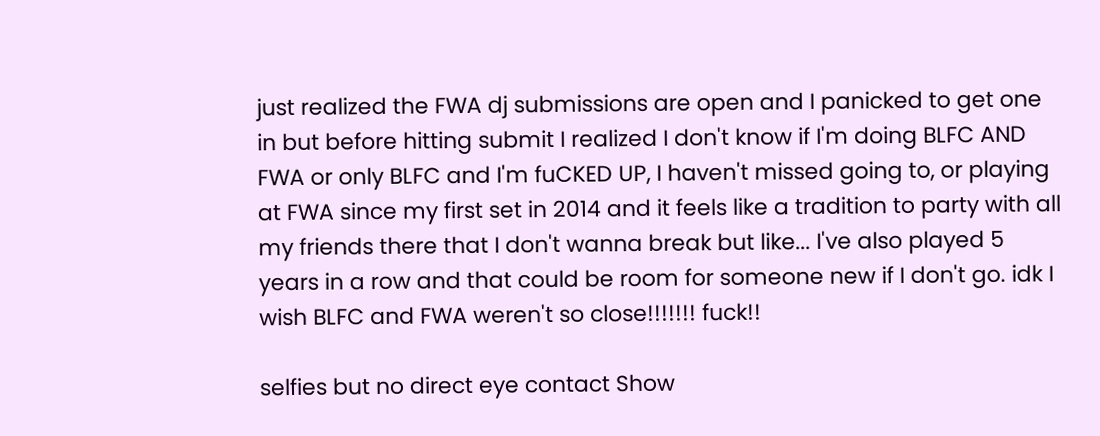just realized the FWA dj submissions are open and I panicked to get one in but before hitting submit I realized I don't know if I'm doing BLFC AND FWA or only BLFC and I'm fuCKED UP, I haven't missed going to, or playing at FWA since my first set in 2014 and it feels like a tradition to party with all my friends there that I don't wanna break but like... I've also played 5 years in a row and that could be room for someone new if I don't go. idk I wish BLFC and FWA weren't so close!!!!!!! fuck!!

selfies but no direct eye contact Show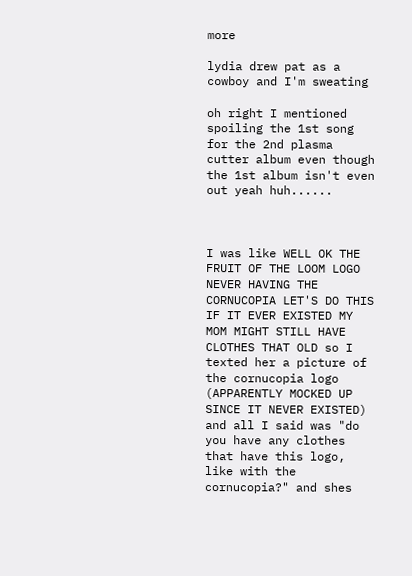more

lydia drew pat as a cowboy and I'm sweating

oh right I mentioned spoiling the 1st song for the 2nd plasma cutter album even though the 1st album isn't even out yeah huh......



I was like WELL OK THE FRUIT OF THE LOOM LOGO NEVER HAVING THE CORNUCOPIA LET'S DO THIS IF IT EVER EXISTED MY MOM MIGHT STILL HAVE CLOTHES THAT OLD so I texted her a picture of the cornucopia logo (APPARENTLY MOCKED UP SINCE IT NEVER EXISTED) and all I said was "do you have any clothes that have this logo, like with the cornucopia?" and shes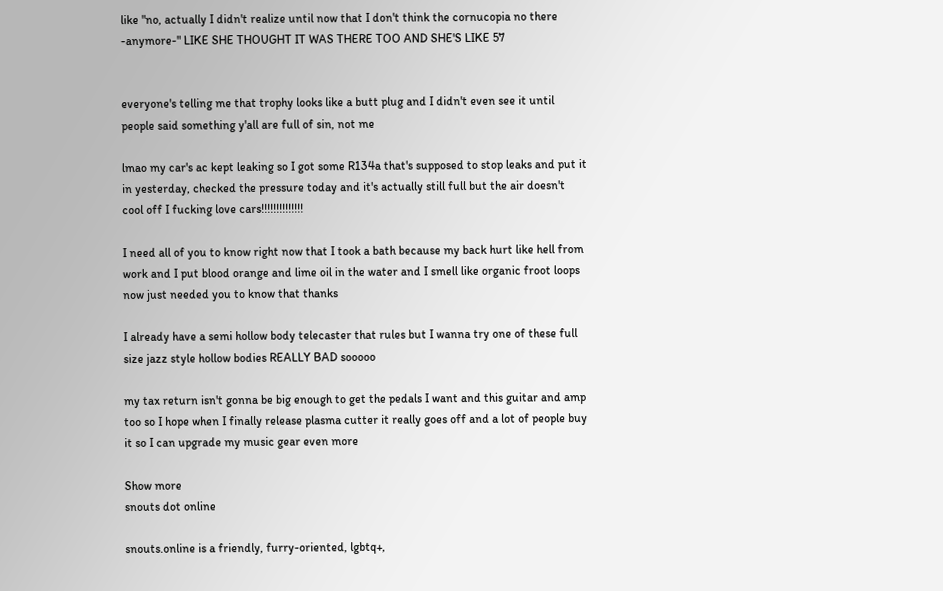like "no, actually I didn't realize until now that I don't think the cornucopia no there -anymore-" LIKE SHE THOUGHT IT WAS THERE TOO AND SHE'S LIKE 57


everyone's telling me that trophy looks like a butt plug and I didn't even see it until people said something y'all are full of sin, not me

lmao my car's ac kept leaking so I got some R134a that's supposed to stop leaks and put it in yesterday, checked the pressure today and it's actually still full but the air doesn't cool off I fucking love cars!!!!!!!!!!!!!!

I need all of you to know right now that I took a bath because my back hurt like hell from work and I put blood orange and lime oil in the water and I smell like organic froot loops now just needed you to know that thanks

I already have a semi hollow body telecaster that rules but I wanna try one of these full size jazz style hollow bodies REALLY BAD sooooo

my tax return isn't gonna be big enough to get the pedals I want and this guitar and amp too so I hope when I finally release plasma cutter it really goes off and a lot of people buy it so I can upgrade my music gear even more

Show more
snouts dot online

snouts.online is a friendly, furry-oriented, lgbtq+,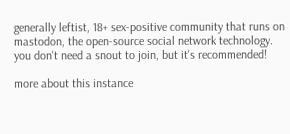generally leftist, 18+ sex-positive community that runs on mastodon, the open-source social network technology. you don't need a snout to join, but it's recommended!

more about this instance